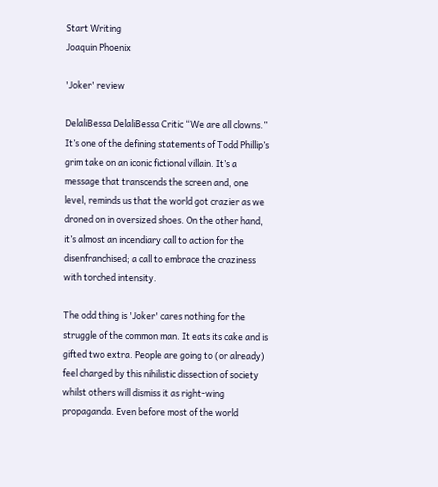Start Writing
Joaquin Phoenix

'Joker' review

DelaliBessa DelaliBessa Critic “We are all clowns.” It’s one of the defining statements of Todd Phillip’s grim take on an iconic fictional villain. It’s a message that transcends the screen and, one level, reminds us that the world got crazier as we droned on in oversized shoes. On the other hand, it’s almost an incendiary call to action for the disenfranchised; a call to embrace the craziness with torched intensity.

The odd thing is 'Joker' cares nothing for the struggle of the common man. It eats its cake and is gifted two extra. People are going to (or already) feel charged by this nihilistic dissection of society whilst others will dismiss it as right-wing propaganda. Even before most of the world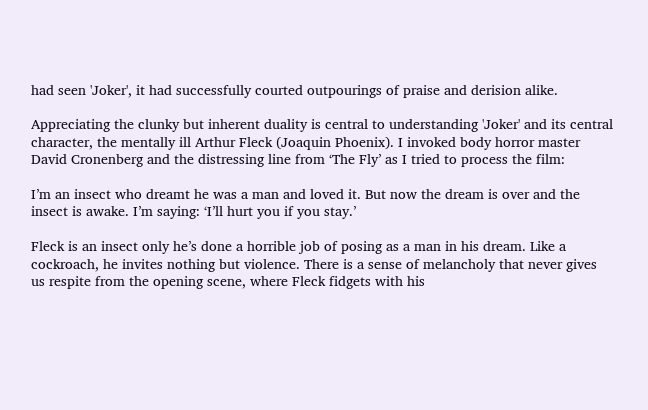had seen 'Joker', it had successfully courted outpourings of praise and derision alike.

Appreciating the clunky but inherent duality is central to understanding 'Joker' and its central character, the mentally ill Arthur Fleck (Joaquin Phoenix). I invoked body horror master David Cronenberg and the distressing line from ‘The Fly’ as I tried to process the film:

I’m an insect who dreamt he was a man and loved it. But now the dream is over and the insect is awake. I’m saying: ‘I’ll hurt you if you stay.’

Fleck is an insect only he’s done a horrible job of posing as a man in his dream. Like a cockroach, he invites nothing but violence. There is a sense of melancholy that never gives us respite from the opening scene, where Fleck fidgets with his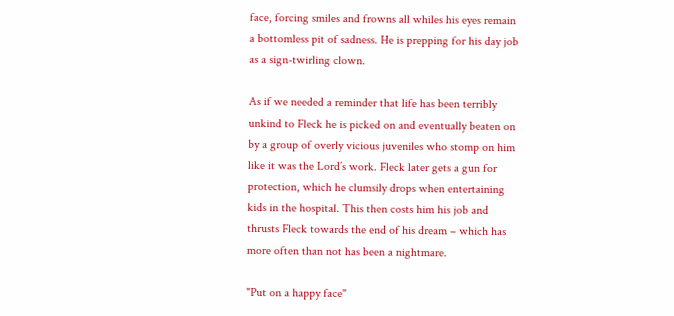face, forcing smiles and frowns all whiles his eyes remain a bottomless pit of sadness. He is prepping for his day job as a sign-twirling clown.

As if we needed a reminder that life has been terribly unkind to Fleck he is picked on and eventually beaten on by a group of overly vicious juveniles who stomp on him like it was the Lord’s work. Fleck later gets a gun for protection, which he clumsily drops when entertaining kids in the hospital. This then costs him his job and thrusts Fleck towards the end of his dream – which has more often than not has been a nightmare.

"Put on a happy face"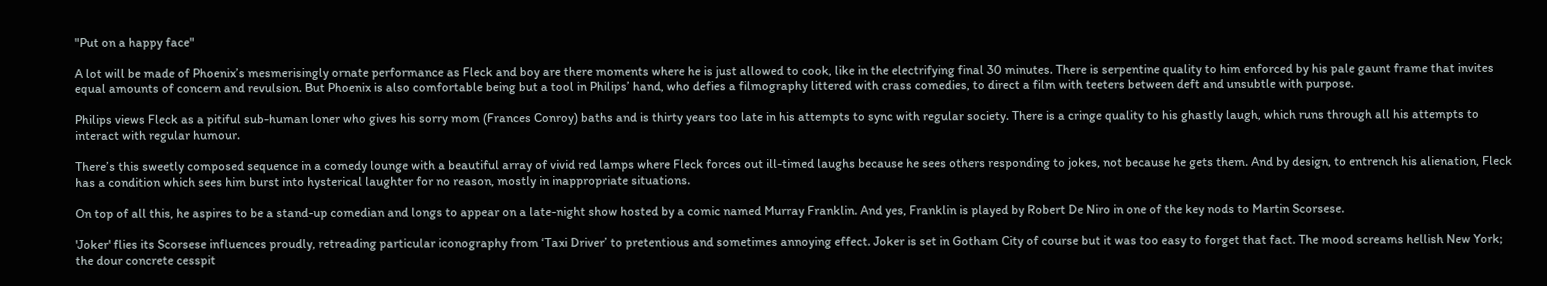"Put on a happy face"

A lot will be made of Phoenix’s mesmerisingly ornate performance as Fleck and boy are there moments where he is just allowed to cook, like in the electrifying final 30 minutes. There is serpentine quality to him enforced by his pale gaunt frame that invites equal amounts of concern and revulsion. But Phoenix is also comfortable being but a tool in Philips’ hand, who defies a filmography littered with crass comedies, to direct a film with teeters between deft and unsubtle with purpose.

Philips views Fleck as a pitiful sub-human loner who gives his sorry mom (Frances Conroy) baths and is thirty years too late in his attempts to sync with regular society. There is a cringe quality to his ghastly laugh, which runs through all his attempts to interact with regular humour.

There’s this sweetly composed sequence in a comedy lounge with a beautiful array of vivid red lamps where Fleck forces out ill-timed laughs because he sees others responding to jokes, not because he gets them. And by design, to entrench his alienation, Fleck has a condition which sees him burst into hysterical laughter for no reason, mostly in inappropriate situations.

On top of all this, he aspires to be a stand-up comedian and longs to appear on a late-night show hosted by a comic named Murray Franklin. And yes, Franklin is played by Robert De Niro in one of the key nods to Martin Scorsese.

'Joker' flies its Scorsese influences proudly, retreading particular iconography from ‘Taxi Driver’ to pretentious and sometimes annoying effect. Joker is set in Gotham City of course but it was too easy to forget that fact. The mood screams hellish New York; the dour concrete cesspit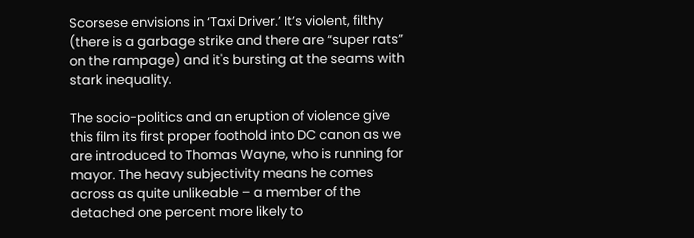Scorsese envisions in ‘Taxi Driver.’ It’s violent, filthy (there is a garbage strike and there are “super rats” on the rampage) and it's bursting at the seams with stark inequality.

The socio-politics and an eruption of violence give this film its first proper foothold into DC canon as we are introduced to Thomas Wayne, who is running for mayor. The heavy subjectivity means he comes across as quite unlikeable – a member of the detached one percent more likely to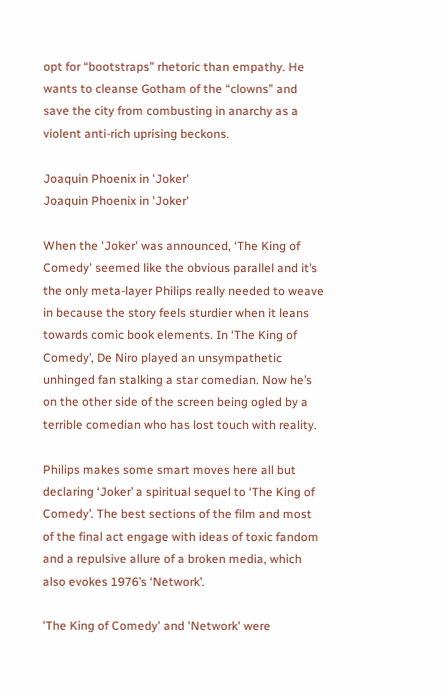opt for “bootstraps” rhetoric than empathy. He wants to cleanse Gotham of the “clowns” and save the city from combusting in anarchy as a violent anti-rich uprising beckons.

Joaquin Phoenix in 'Joker'
Joaquin Phoenix in 'Joker'

When the 'Joker' was announced, ‘The King of Comedy' seemed like the obvious parallel and it’s the only meta-layer Philips really needed to weave in because the story feels sturdier when it leans towards comic book elements. In ‘The King of Comedy’, De Niro played an unsympathetic unhinged fan stalking a star comedian. Now he’s on the other side of the screen being ogled by a terrible comedian who has lost touch with reality.

Philips makes some smart moves here all but declaring ‘Joker’ a spiritual sequel to ‘The King of Comedy’. The best sections of the film and most of the final act engage with ideas of toxic fandom and a repulsive allure of a broken media, which also evokes 1976’s ‘Network’.

'The King of Comedy' and 'Network' were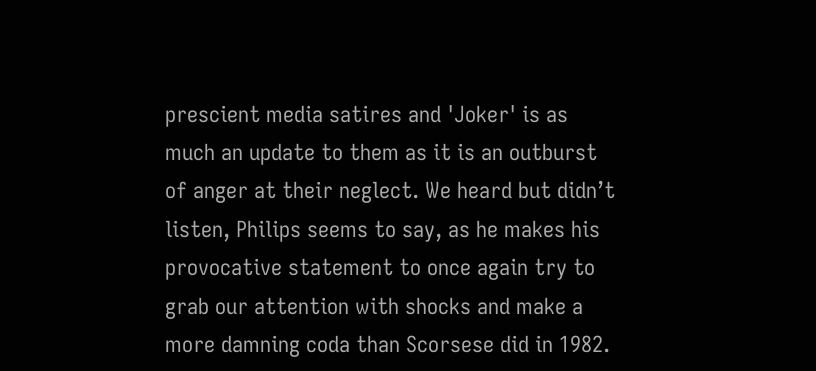prescient media satires and 'Joker' is as much an update to them as it is an outburst of anger at their neglect. We heard but didn’t listen, Philips seems to say, as he makes his provocative statement to once again try to grab our attention with shocks and make a more damning coda than Scorsese did in 1982.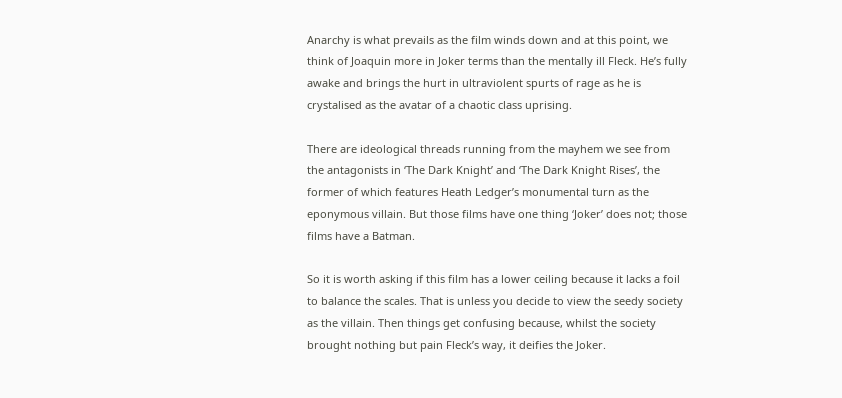Anarchy is what prevails as the film winds down and at this point, we think of Joaquin more in Joker terms than the mentally ill Fleck. He’s fully awake and brings the hurt in ultraviolent spurts of rage as he is crystalised as the avatar of a chaotic class uprising.

There are ideological threads running from the mayhem we see from the antagonists in ‘The Dark Knight’ and ‘The Dark Knight Rises’, the former of which features Heath Ledger’s monumental turn as the eponymous villain. But those films have one thing ‘Joker’ does not; those films have a Batman.

So it is worth asking if this film has a lower ceiling because it lacks a foil to balance the scales. That is unless you decide to view the seedy society as the villain. Then things get confusing because, whilst the society brought nothing but pain Fleck’s way, it deifies the Joker.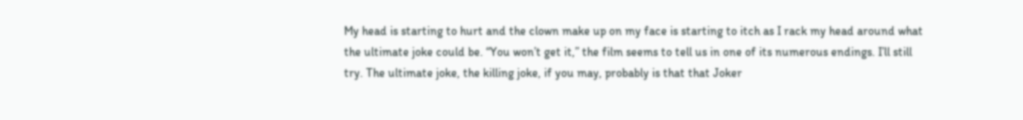My head is starting to hurt and the clown make up on my face is starting to itch as I rack my head around what the ultimate joke could be. “You won’t get it,” the film seems to tell us in one of its numerous endings. I’ll still try. The ultimate joke, the killing joke, if you may, probably is that that Joker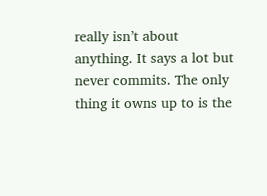really isn’t about anything. It says a lot but never commits. The only thing it owns up to is the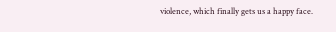violence, which finally gets us a happy face.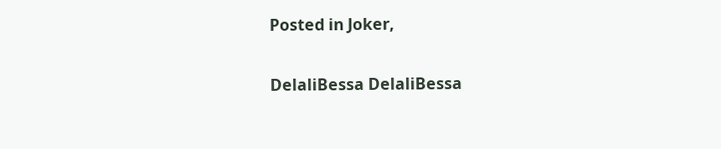Posted in Joker,

DelaliBessa DelaliBessa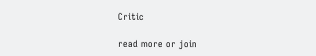Critic

read more or join